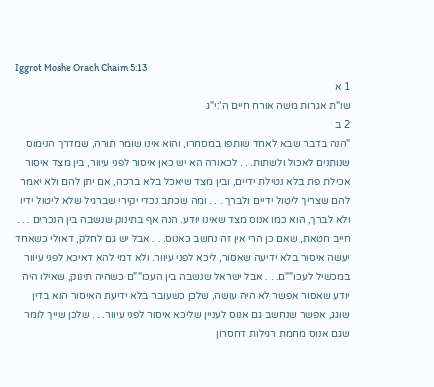Iggrot Moshe Orach Chaim 5:13
1 א
שו"ת אגרות משה אורח חיים ה':י"ג
2 ב
"הנה בדבר שבא לאחד שותפו במסחרו, והוא אינו שומר תורה, שמדרך הנימוס שנותנים לאכול ולשתות. . . לכאורה הא יש כאן איסור לפני עיוור, בין מצד איסור אכילת פת בלא נטילת ידיים, ובין מצד שיאכל בלא ברכה, אם יתן להם ולא יאמר להם שצריך ליטול ידיים ולברך . . . ומה שכתב נכדי יקירי שברגיל שלא ליטול ידיו ולא לברך, הוא כמו אנוס מצד שאינו יודע. הנה אף בתינוק שנשבה בין הנכרים . . . חייב חטאת, שאם כן הרי אין זה נחשב כאנוס. . . אבל יש גם לחלק, דאולי כשאחד יעשה איסור בלא ידיעה שאסור, ליכא לפני עיוור. ולא דמי להא דאיכא לפני עיוור במכשיל לעכו""ם. . . אבל ישראל שנשבה בין העכו""ם כשהיה תינוק, שאילו היה יודע שאסור אפשר לא היה עושה, שלכן כשעובר בלא ידיעת האיסור הוא בדין שוגג, אפשר שנחשב גם אנוס לעניין שליכא איסור לפני עיוור. . . שלכן שייך לומר שגם אנוס מחמת רגילות דחסרון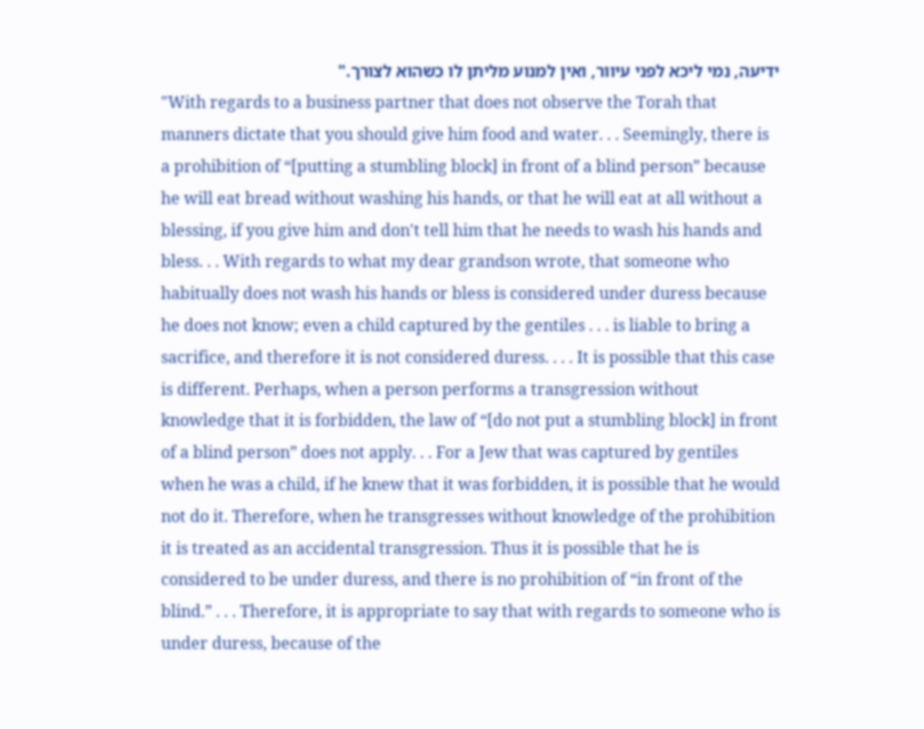ידיעה, נמי ליכא לפני עיוור, ואין למנוע מליתן לו כשהוא לצורך."
"With regards to a business partner that does not observe the Torah that manners dictate that you should give him food and water. . . Seemingly, there is a prohibition of “[putting a stumbling block] in front of a blind person” because he will eat bread without washing his hands, or that he will eat at all without a blessing, if you give him and don't tell him that he needs to wash his hands and bless. . . With regards to what my dear grandson wrote, that someone who habitually does not wash his hands or bless is considered under duress because he does not know; even a child captured by the gentiles . . . is liable to bring a sacrifice, and therefore it is not considered duress. . . . It is possible that this case is different. Perhaps, when a person performs a transgression without knowledge that it is forbidden, the law of “[do not put a stumbling block] in front of a blind person” does not apply. . . For a Jew that was captured by gentiles when he was a child, if he knew that it was forbidden, it is possible that he would not do it. Therefore, when he transgresses without knowledge of the prohibition it is treated as an accidental transgression. Thus it is possible that he is considered to be under duress, and there is no prohibition of “in front of the blind.” . . . Therefore, it is appropriate to say that with regards to someone who is under duress, because of the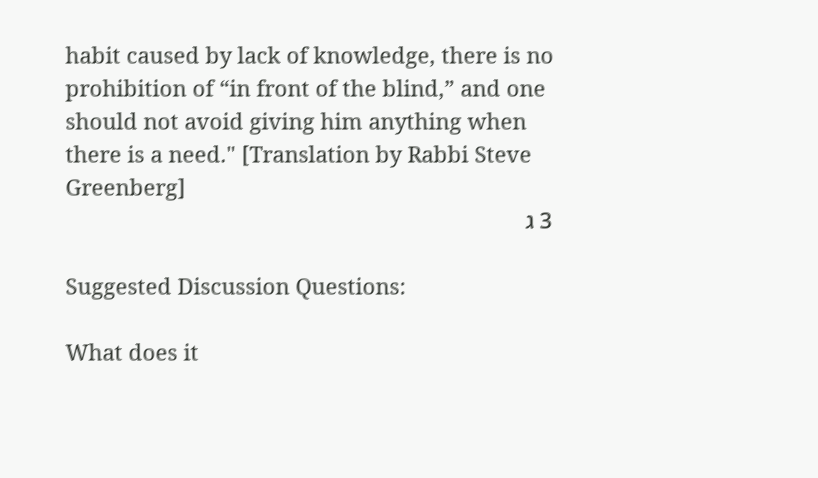habit caused by lack of knowledge, there is no prohibition of “in front of the blind,” and one should not avoid giving him anything when there is a need." [Translation by Rabbi Steve Greenberg]
3 ג

Suggested Discussion Questions:

What does it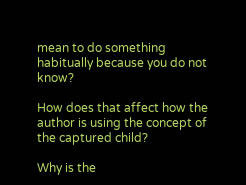mean to do something habitually because you do not know?

How does that affect how the author is using the concept of the captured child?

Why is the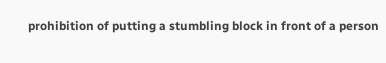prohibition of putting a stumbling block in front of a person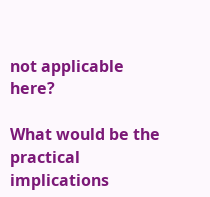not applicable here?

What would be the practical implications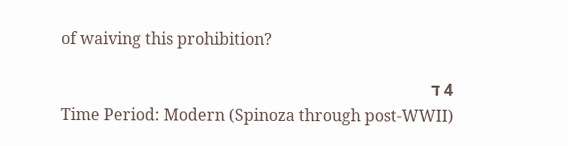of waiving this prohibition?

4 ד
Time Period: Modern (Spinoza through post-WWII)